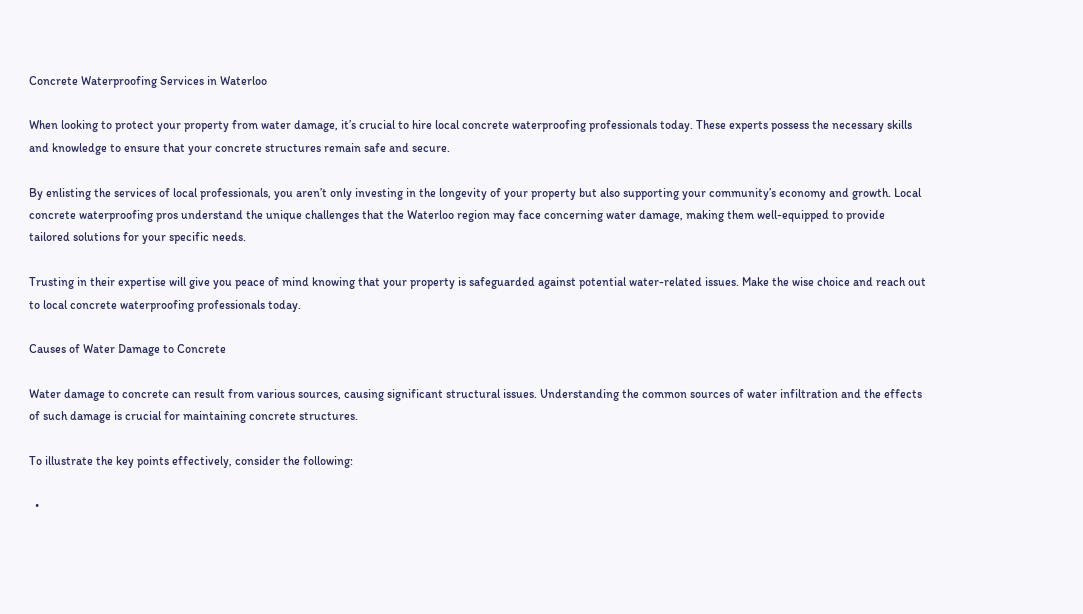Concrete Waterproofing Services in Waterloo

When looking to protect your property from water damage, it’s crucial to hire local concrete waterproofing professionals today. These experts possess the necessary skills and knowledge to ensure that your concrete structures remain safe and secure.

By enlisting the services of local professionals, you aren’t only investing in the longevity of your property but also supporting your community’s economy and growth. Local concrete waterproofing pros understand the unique challenges that the Waterloo region may face concerning water damage, making them well-equipped to provide tailored solutions for your specific needs.

Trusting in their expertise will give you peace of mind knowing that your property is safeguarded against potential water-related issues. Make the wise choice and reach out to local concrete waterproofing professionals today.

Causes of Water Damage to Concrete

Water damage to concrete can result from various sources, causing significant structural issues. Understanding the common sources of water infiltration and the effects of such damage is crucial for maintaining concrete structures.

To illustrate the key points effectively, consider the following:

  •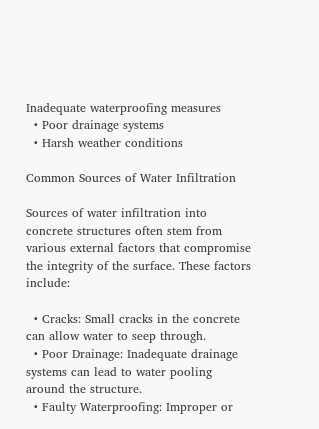Inadequate waterproofing measures
  • Poor drainage systems
  • Harsh weather conditions

Common Sources of Water Infiltration

Sources of water infiltration into concrete structures often stem from various external factors that compromise the integrity of the surface. These factors include:

  • Cracks: Small cracks in the concrete can allow water to seep through.
  • Poor Drainage: Inadequate drainage systems can lead to water pooling around the structure.
  • Faulty Waterproofing: Improper or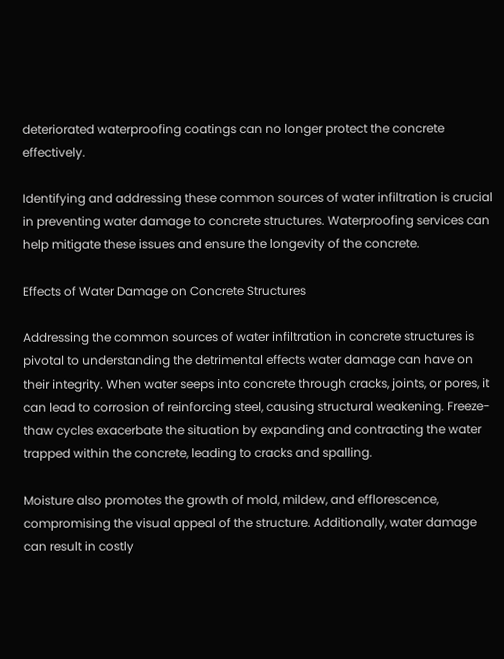deteriorated waterproofing coatings can no longer protect the concrete effectively.

Identifying and addressing these common sources of water infiltration is crucial in preventing water damage to concrete structures. Waterproofing services can help mitigate these issues and ensure the longevity of the concrete.

Effects of Water Damage on Concrete Structures

Addressing the common sources of water infiltration in concrete structures is pivotal to understanding the detrimental effects water damage can have on their integrity. When water seeps into concrete through cracks, joints, or pores, it can lead to corrosion of reinforcing steel, causing structural weakening. Freeze-thaw cycles exacerbate the situation by expanding and contracting the water trapped within the concrete, leading to cracks and spalling.

Moisture also promotes the growth of mold, mildew, and efflorescence, compromising the visual appeal of the structure. Additionally, water damage can result in costly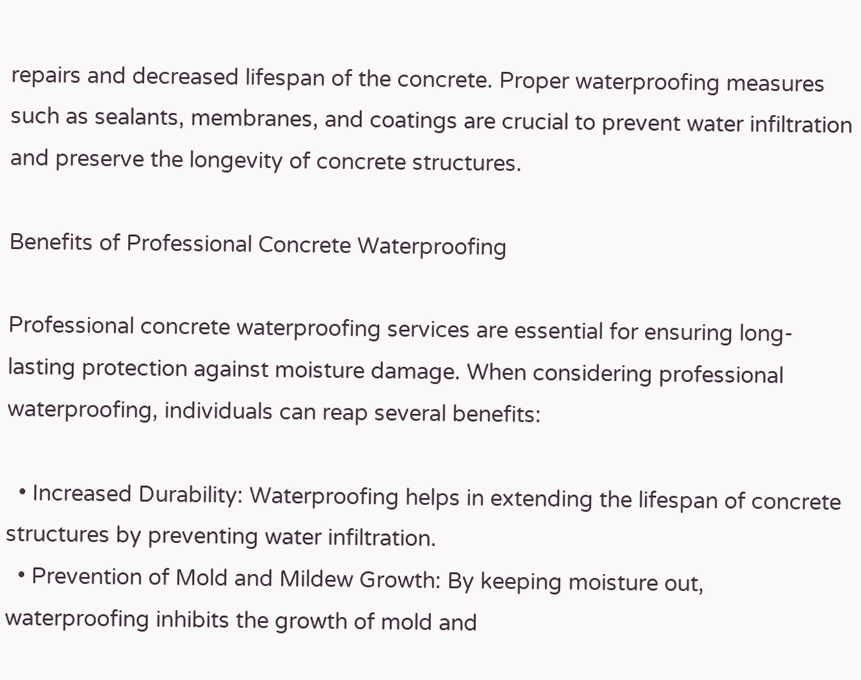repairs and decreased lifespan of the concrete. Proper waterproofing measures such as sealants, membranes, and coatings are crucial to prevent water infiltration and preserve the longevity of concrete structures.

Benefits of Professional Concrete Waterproofing

Professional concrete waterproofing services are essential for ensuring long-lasting protection against moisture damage. When considering professional waterproofing, individuals can reap several benefits:

  • Increased Durability: Waterproofing helps in extending the lifespan of concrete structures by preventing water infiltration.
  • Prevention of Mold and Mildew Growth: By keeping moisture out, waterproofing inhibits the growth of mold and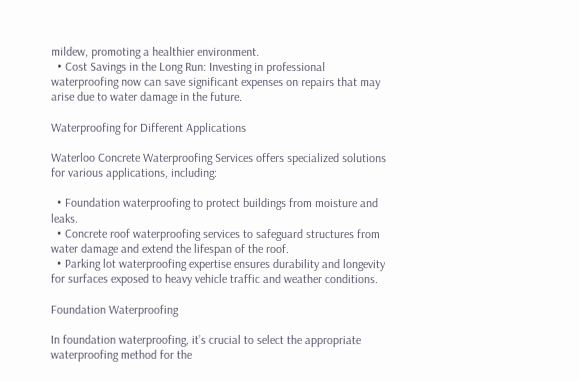mildew, promoting a healthier environment.
  • Cost Savings in the Long Run: Investing in professional waterproofing now can save significant expenses on repairs that may arise due to water damage in the future.

Waterproofing for Different Applications

Waterloo Concrete Waterproofing Services offers specialized solutions for various applications, including:

  • Foundation waterproofing to protect buildings from moisture and leaks.
  • Concrete roof waterproofing services to safeguard structures from water damage and extend the lifespan of the roof.
  • Parking lot waterproofing expertise ensures durability and longevity for surfaces exposed to heavy vehicle traffic and weather conditions.

Foundation Waterproofing

In foundation waterproofing, it’s crucial to select the appropriate waterproofing method for the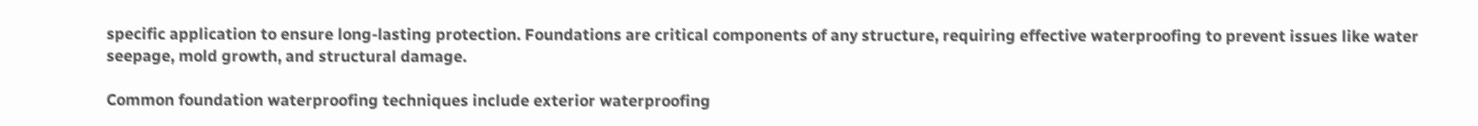specific application to ensure long-lasting protection. Foundations are critical components of any structure, requiring effective waterproofing to prevent issues like water seepage, mold growth, and structural damage.

Common foundation waterproofing techniques include exterior waterproofing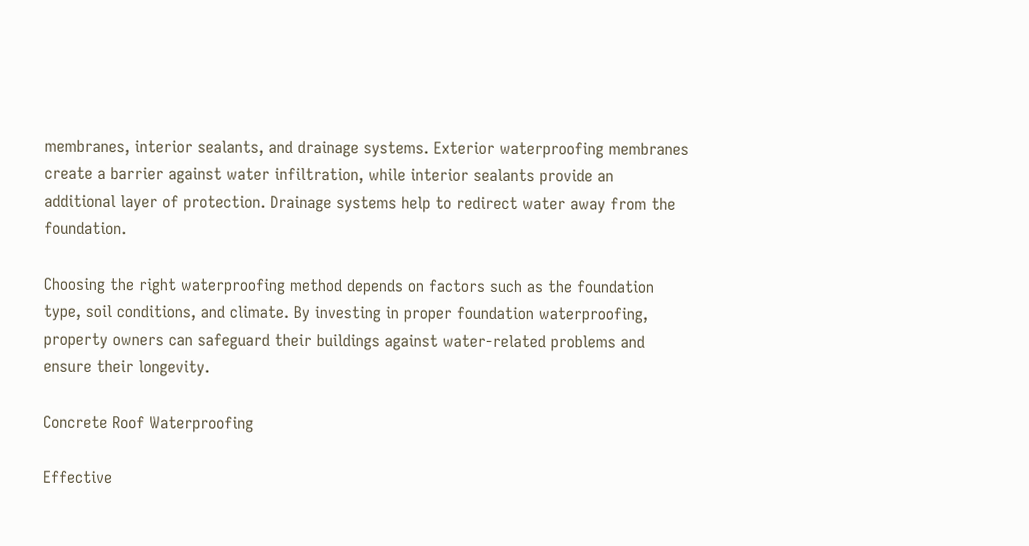membranes, interior sealants, and drainage systems. Exterior waterproofing membranes create a barrier against water infiltration, while interior sealants provide an additional layer of protection. Drainage systems help to redirect water away from the foundation.

Choosing the right waterproofing method depends on factors such as the foundation type, soil conditions, and climate. By investing in proper foundation waterproofing, property owners can safeguard their buildings against water-related problems and ensure their longevity.

Concrete Roof Waterproofing

Effective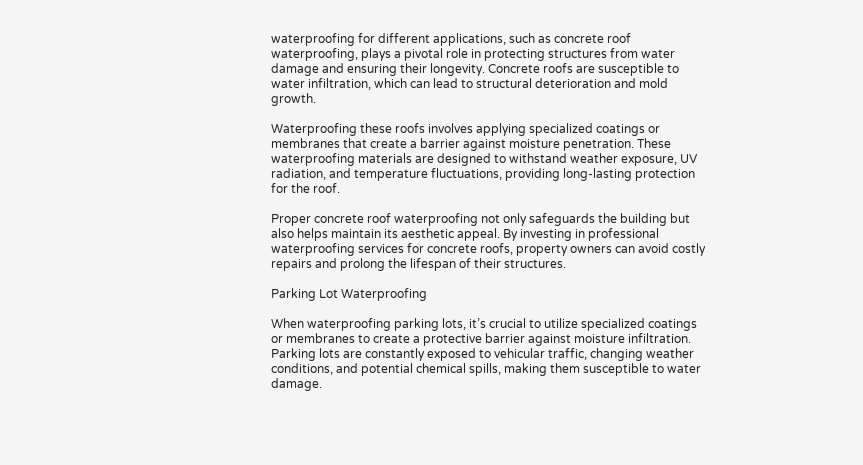waterproofing for different applications, such as concrete roof waterproofing, plays a pivotal role in protecting structures from water damage and ensuring their longevity. Concrete roofs are susceptible to water infiltration, which can lead to structural deterioration and mold growth.

Waterproofing these roofs involves applying specialized coatings or membranes that create a barrier against moisture penetration. These waterproofing materials are designed to withstand weather exposure, UV radiation, and temperature fluctuations, providing long-lasting protection for the roof.

Proper concrete roof waterproofing not only safeguards the building but also helps maintain its aesthetic appeal. By investing in professional waterproofing services for concrete roofs, property owners can avoid costly repairs and prolong the lifespan of their structures.

Parking Lot Waterproofing

When waterproofing parking lots, it’s crucial to utilize specialized coatings or membranes to create a protective barrier against moisture infiltration. Parking lots are constantly exposed to vehicular traffic, changing weather conditions, and potential chemical spills, making them susceptible to water damage.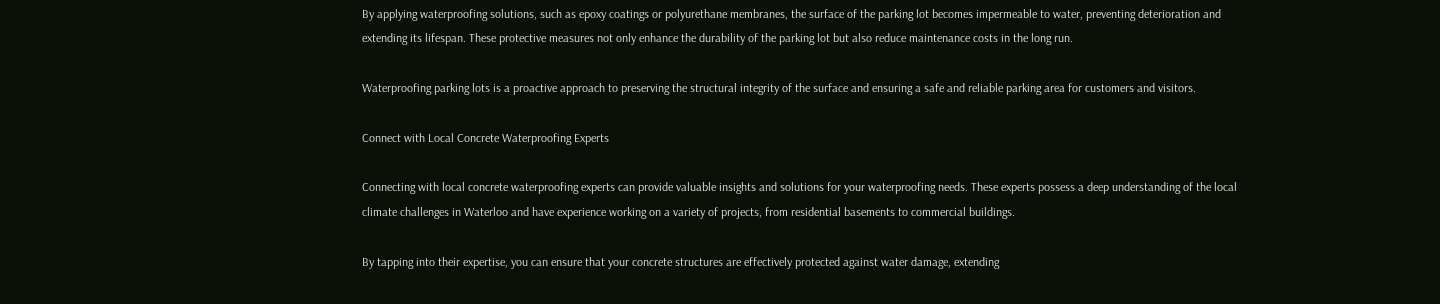By applying waterproofing solutions, such as epoxy coatings or polyurethane membranes, the surface of the parking lot becomes impermeable to water, preventing deterioration and extending its lifespan. These protective measures not only enhance the durability of the parking lot but also reduce maintenance costs in the long run.

Waterproofing parking lots is a proactive approach to preserving the structural integrity of the surface and ensuring a safe and reliable parking area for customers and visitors.

Connect with Local Concrete Waterproofing Experts

Connecting with local concrete waterproofing experts can provide valuable insights and solutions for your waterproofing needs. These experts possess a deep understanding of the local climate challenges in Waterloo and have experience working on a variety of projects, from residential basements to commercial buildings.

By tapping into their expertise, you can ensure that your concrete structures are effectively protected against water damage, extending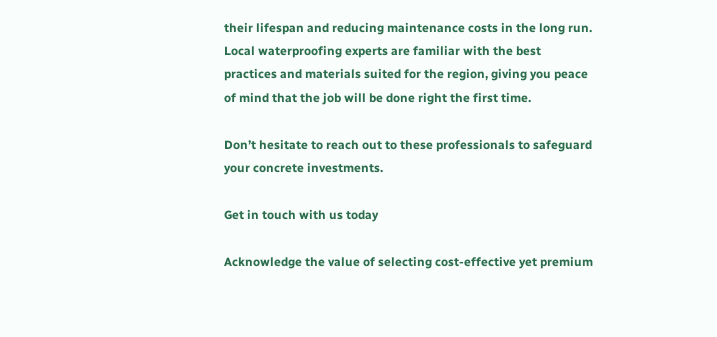their lifespan and reducing maintenance costs in the long run. Local waterproofing experts are familiar with the best practices and materials suited for the region, giving you peace of mind that the job will be done right the first time.

Don’t hesitate to reach out to these professionals to safeguard your concrete investments.

Get in touch with us today

Acknowledge the value of selecting cost-effective yet premium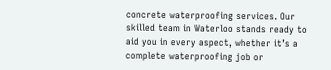concrete waterproofing services. Our skilled team in Waterloo stands ready to aid you in every aspect, whether it’s a complete waterproofing job or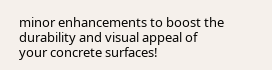minor enhancements to boost the durability and visual appeal of your concrete surfaces!